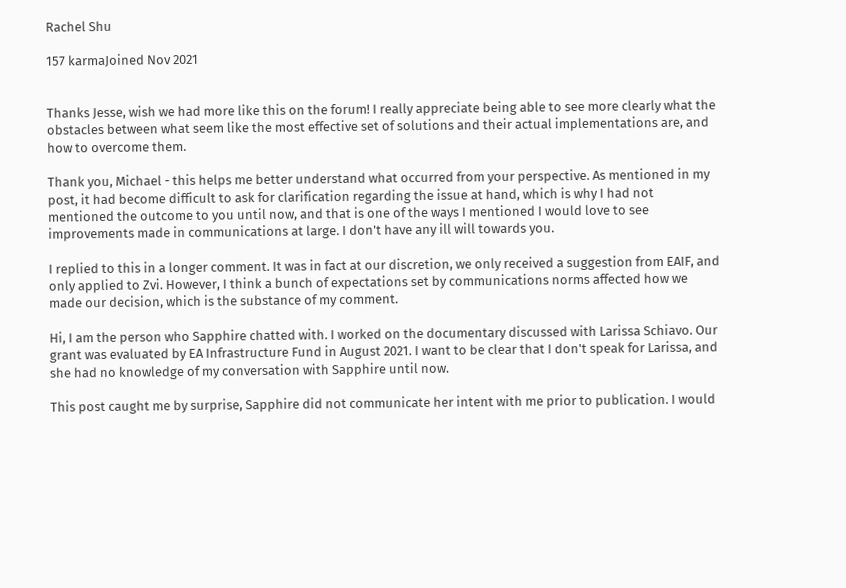Rachel Shu

157 karmaJoined Nov 2021


Thanks Jesse, wish we had more like this on the forum! I really appreciate being able to see more clearly what the obstacles between what seem like the most effective set of solutions and their actual implementations are, and how to overcome them.

Thank you, Michael - this helps me better understand what occurred from your perspective. As mentioned in my post, it had become difficult to ask for clarification regarding the issue at hand, which is why I had not mentioned the outcome to you until now, and that is one of the ways I mentioned I would love to see improvements made in communications at large. I don't have any ill will towards you.

I replied to this in a longer comment. It was in fact at our discretion, we only received a suggestion from EAIF, and only applied to Zvi. However, I think a bunch of expectations set by communications norms affected how we made our decision, which is the substance of my comment.

Hi, I am the person who Sapphire chatted with. I worked on the documentary discussed with Larissa Schiavo. Our grant was evaluated by EA Infrastructure Fund in August 2021. I want to be clear that I don't speak for Larissa, and she had no knowledge of my conversation with Sapphire until now.

This post caught me by surprise, Sapphire did not communicate her intent with me prior to publication. I would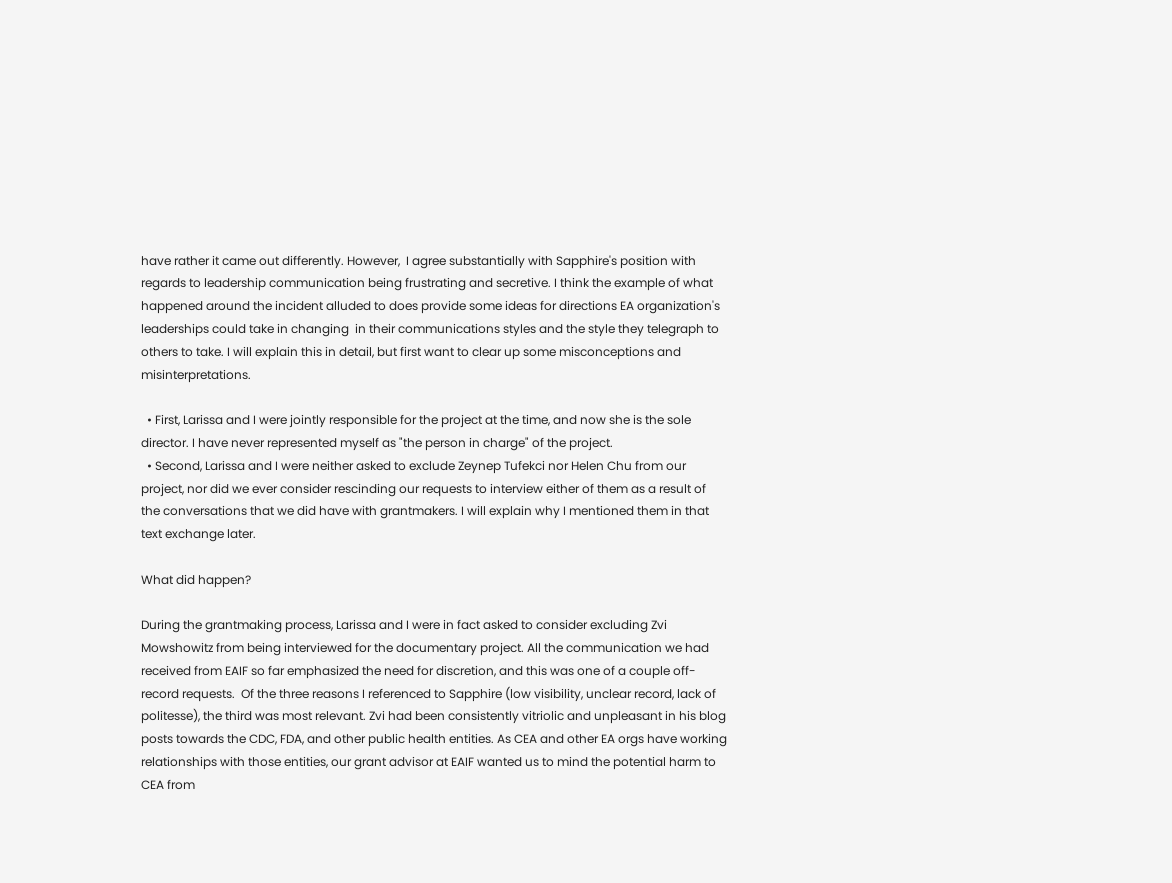have rather it came out differently. However,  I agree substantially with Sapphire's position with regards to leadership communication being frustrating and secretive. I think the example of what happened around the incident alluded to does provide some ideas for directions EA organization's leaderships could take in changing  in their communications styles and the style they telegraph to others to take. I will explain this in detail, but first want to clear up some misconceptions and misinterpretations.

  • First, Larissa and I were jointly responsible for the project at the time, and now she is the sole director. I have never represented myself as "the person in charge" of the project.
  • Second, Larissa and I were neither asked to exclude Zeynep Tufekci nor Helen Chu from our project, nor did we ever consider rescinding our requests to interview either of them as a result of the conversations that we did have with grantmakers. I will explain why I mentioned them in that text exchange later.

What did happen?

During the grantmaking process, Larissa and I were in fact asked to consider excluding Zvi Mowshowitz from being interviewed for the documentary project. All the communication we had received from EAIF so far emphasized the need for discretion, and this was one of a couple off-record requests.  Of the three reasons I referenced to Sapphire (low visibility, unclear record, lack of politesse), the third was most relevant. Zvi had been consistently vitriolic and unpleasant in his blog posts towards the CDC, FDA, and other public health entities. As CEA and other EA orgs have working relationships with those entities, our grant advisor at EAIF wanted us to mind the potential harm to CEA from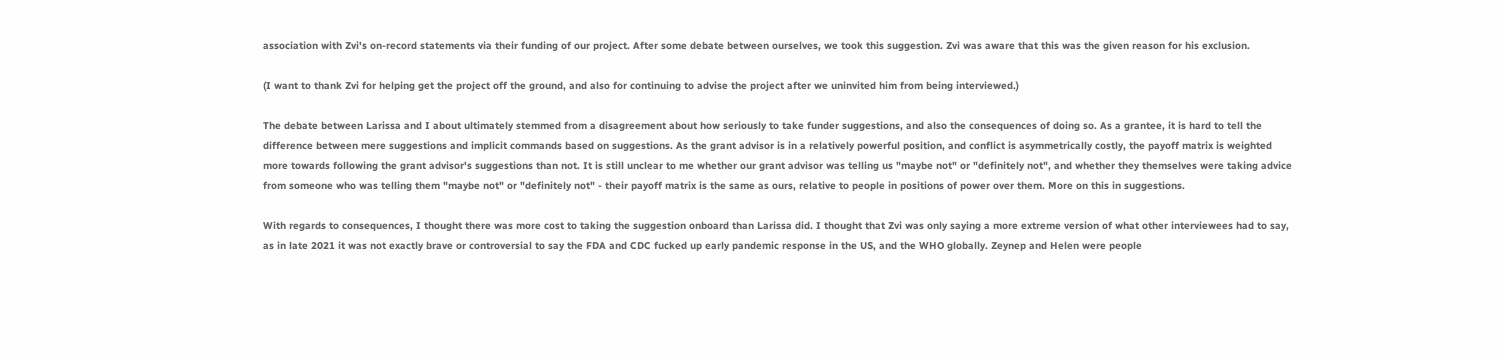association with Zvi's on-record statements via their funding of our project. After some debate between ourselves, we took this suggestion. Zvi was aware that this was the given reason for his exclusion.

(I want to thank Zvi for helping get the project off the ground, and also for continuing to advise the project after we uninvited him from being interviewed.)

The debate between Larissa and I about ultimately stemmed from a disagreement about how seriously to take funder suggestions, and also the consequences of doing so. As a grantee, it is hard to tell the difference between mere suggestions and implicit commands based on suggestions. As the grant advisor is in a relatively powerful position, and conflict is asymmetrically costly, the payoff matrix is weighted more towards following the grant advisor's suggestions than not. It is still unclear to me whether our grant advisor was telling us "maybe not" or "definitely not", and whether they themselves were taking advice from someone who was telling them "maybe not" or "definitely not" - their payoff matrix is the same as ours, relative to people in positions of power over them. More on this in suggestions.

With regards to consequences, I thought there was more cost to taking the suggestion onboard than Larissa did. I thought that Zvi was only saying a more extreme version of what other interviewees had to say, as in late 2021 it was not exactly brave or controversial to say the FDA and CDC fucked up early pandemic response in the US, and the WHO globally. Zeynep and Helen were people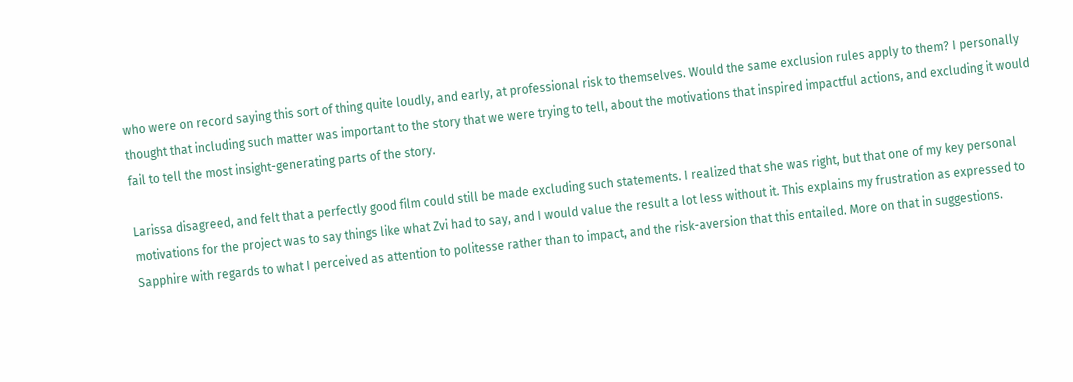who were on record saying this sort of thing quite loudly, and early, at professional risk to themselves. Would the same exclusion rules apply to them? I personally thought that including such matter was important to the story that we were trying to tell, about the motivations that inspired impactful actions, and excluding it would fail to tell the most insight-generating parts of the story.

Larissa disagreed, and felt that a perfectly good film could still be made excluding such statements. I realized that she was right, but that one of my key personal motivations for the project was to say things like what Zvi had to say, and I would value the result a lot less without it. This explains my frustration as expressed to Sapphire with regards to what I perceived as attention to politesse rather than to impact, and the risk-aversion that this entailed. More on that in suggestions.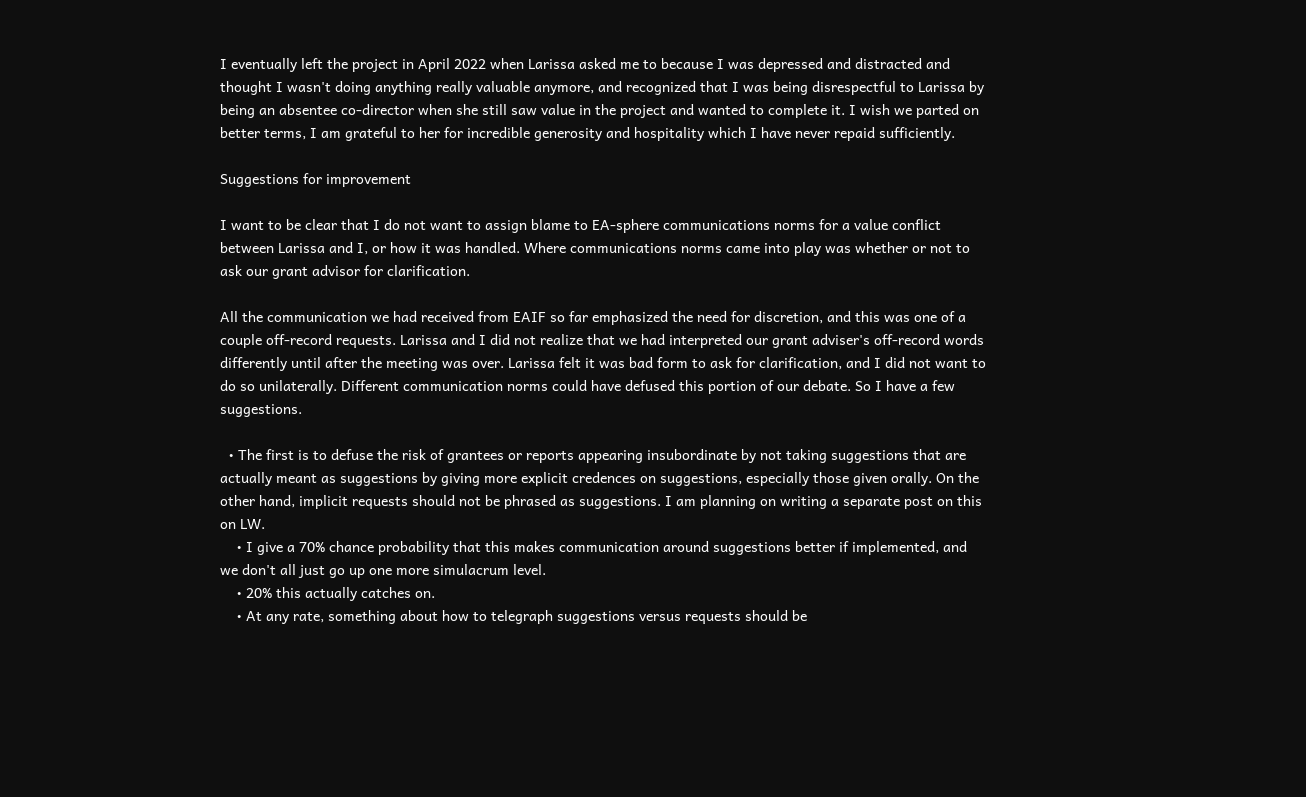I eventually left the project in April 2022 when Larissa asked me to because I was depressed and distracted and thought I wasn't doing anything really valuable anymore, and recognized that I was being disrespectful to Larissa by being an absentee co-director when she still saw value in the project and wanted to complete it. I wish we parted on better terms, I am grateful to her for incredible generosity and hospitality which I have never repaid sufficiently.

Suggestions for improvement

I want to be clear that I do not want to assign blame to EA-sphere communications norms for a value conflict between Larissa and I, or how it was handled. Where communications norms came into play was whether or not to ask our grant advisor for clarification.

All the communication we had received from EAIF so far emphasized the need for discretion, and this was one of a couple off-record requests. Larissa and I did not realize that we had interpreted our grant adviser's off-record words differently until after the meeting was over. Larissa felt it was bad form to ask for clarification, and I did not want to do so unilaterally. Different communication norms could have defused this portion of our debate. So I have a few suggestions.

  • The first is to defuse the risk of grantees or reports appearing insubordinate by not taking suggestions that are actually meant as suggestions by giving more explicit credences on suggestions, especially those given orally. On the other hand, implicit requests should not be phrased as suggestions. I am planning on writing a separate post on this on LW.
    • I give a 70% chance probability that this makes communication around suggestions better if implemented, and we don't all just go up one more simulacrum level.
    • 20% this actually catches on.
    • At any rate, something about how to telegraph suggestions versus requests should be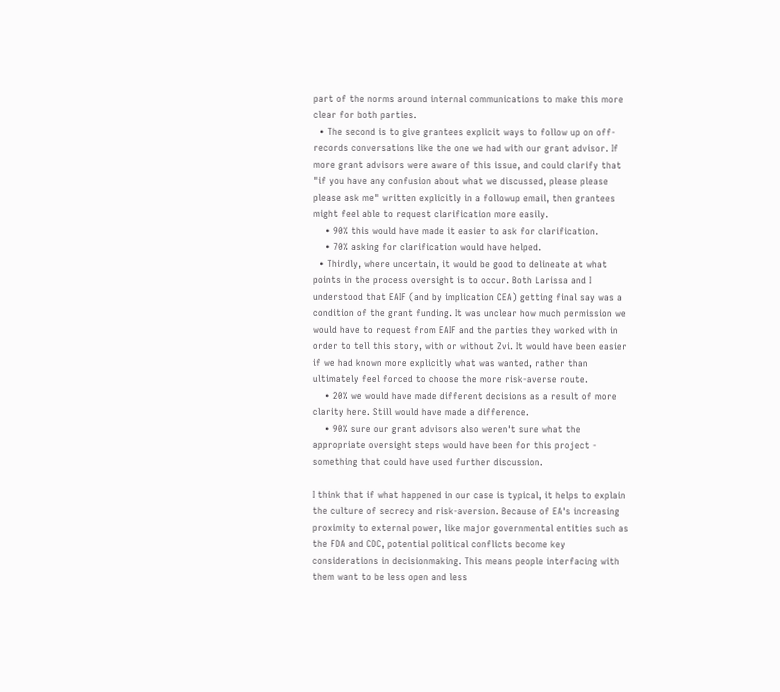part of the norms around internal communications to make this more clear for both parties.
  • The second is to give grantees explicit ways to follow up on off-records conversations like the one we had with our grant advisor. If more grant advisors were aware of this issue, and could clarify that "if you have any confusion about what we discussed, please please please ask me" written explicitly in a followup email, then grantees might feel able to request clarification more easily.
    • 90% this would have made it easier to ask for clarification.
    • 70% asking for clarification would have helped.
  • Thirdly, where uncertain, it would be good to delineate at what points in the process oversight is to occur. Both Larissa and I understood that EAIF (and by implication CEA) getting final say was a condition of the grant funding. It was unclear how much permission we would have to request from EAIF and the parties they worked with in order to tell this story, with or without Zvi. It would have been easier if we had known more explicitly what was wanted, rather than ultimately feel forced to choose the more risk-averse route.
    • 20% we would have made different decisions as a result of more clarity here. Still would have made a difference.
    • 90% sure our grant advisors also weren't sure what the appropriate oversight steps would have been for this project - something that could have used further discussion.

I think that if what happened in our case is typical, it helps to explain the culture of secrecy and risk-aversion. Because of EA's increasing proximity to external power, like major governmental entities such as the FDA and CDC, potential political conflicts become key considerations in decisionmaking. This means people interfacing with them want to be less open and less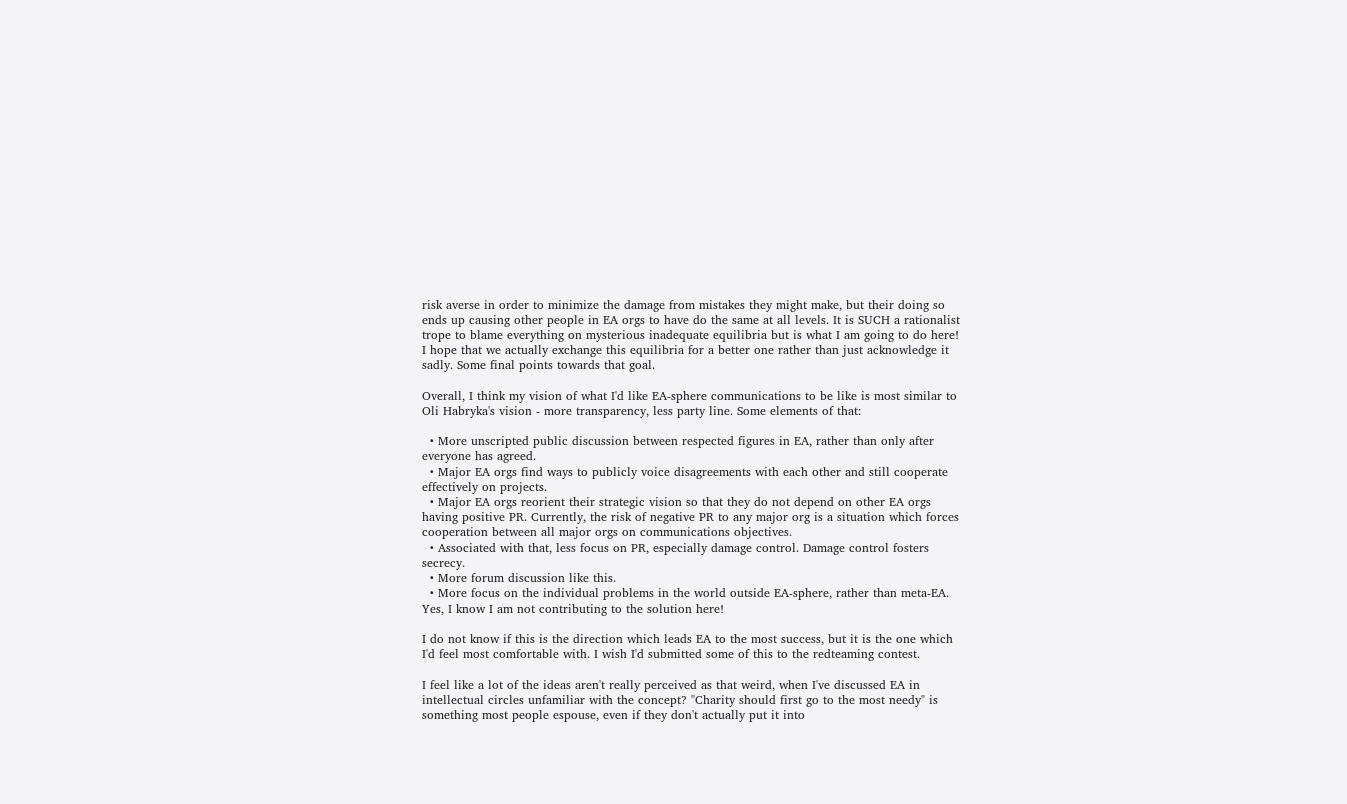risk averse in order to minimize the damage from mistakes they might make, but their doing so ends up causing other people in EA orgs to have do the same at all levels. It is SUCH a rationalist trope to blame everything on mysterious inadequate equilibria but is what I am going to do here! I hope that we actually exchange this equilibria for a better one rather than just acknowledge it sadly. Some final points towards that goal.

Overall, I think my vision of what I'd like EA-sphere communications to be like is most similar to Oli Habryka's vision - more transparency, less party line. Some elements of that:

  • More unscripted public discussion between respected figures in EA, rather than only after everyone has agreed.
  • Major EA orgs find ways to publicly voice disagreements with each other and still cooperate effectively on projects.
  • Major EA orgs reorient their strategic vision so that they do not depend on other EA orgs having positive PR. Currently, the risk of negative PR to any major org is a situation which forces cooperation between all major orgs on communications objectives.
  • Associated with that, less focus on PR, especially damage control. Damage control fosters secrecy.
  • More forum discussion like this.
  • More focus on the individual problems in the world outside EA-sphere, rather than meta-EA. Yes, I know I am not contributing to the solution here!

I do not know if this is the direction which leads EA to the most success, but it is the one which I'd feel most comfortable with. I wish I'd submitted some of this to the redteaming contest.

I feel like a lot of the ideas aren't really perceived as that weird, when I've discussed EA in intellectual circles unfamiliar with the concept? "Charity should first go to the most needy" is something most people espouse, even if they don't actually put it into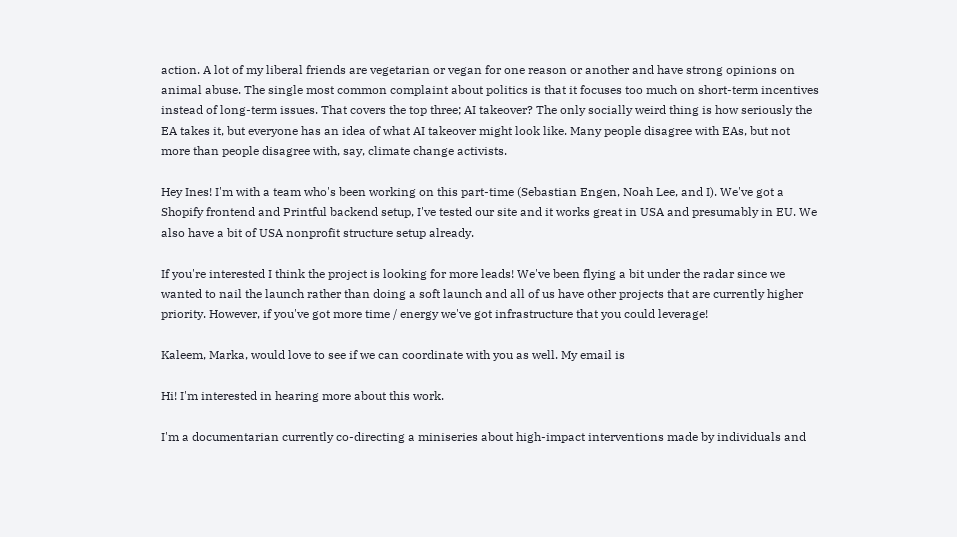action. A lot of my liberal friends are vegetarian or vegan for one reason or another and have strong opinions on animal abuse. The single most common complaint about politics is that it focuses too much on short-term incentives instead of long-term issues. That covers the top three; AI takeover? The only socially weird thing is how seriously the EA takes it, but everyone has an idea of what AI takeover might look like. Many people disagree with EAs, but not more than people disagree with, say, climate change activists.

Hey Ines! I'm with a team who's been working on this part-time (Sebastian Engen, Noah Lee, and I). We've got a Shopify frontend and Printful backend setup, I've tested our site and it works great in USA and presumably in EU. We also have a bit of USA nonprofit structure setup already.

If you're interested I think the project is looking for more leads! We've been flying a bit under the radar since we wanted to nail the launch rather than doing a soft launch and all of us have other projects that are currently higher priority. However, if you've got more time / energy we've got infrastructure that you could leverage!

Kaleem, Marka, would love to see if we can coordinate with you as well. My email is

Hi! I'm interested in hearing more about this work.

I'm a documentarian currently co-directing a miniseries about high-impact interventions made by individuals and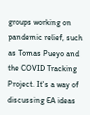groups working on pandemic relief, such as Tomas Pueyo and the COVID Tracking Project. It's a way of discussing EA ideas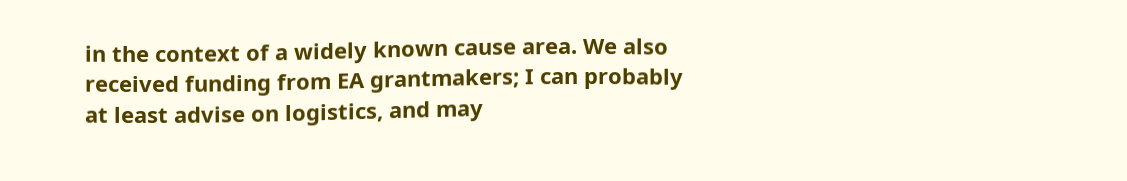in the context of a widely known cause area. We also received funding from EA grantmakers; I can probably at least advise on logistics, and may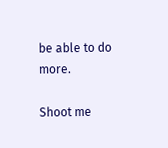be able to do more.

Shoot me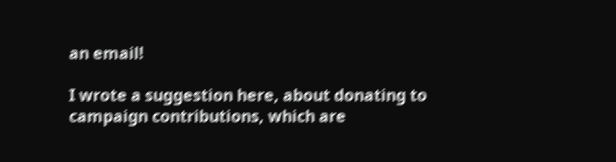an email!

I wrote a suggestion here, about donating to campaign contributions, which are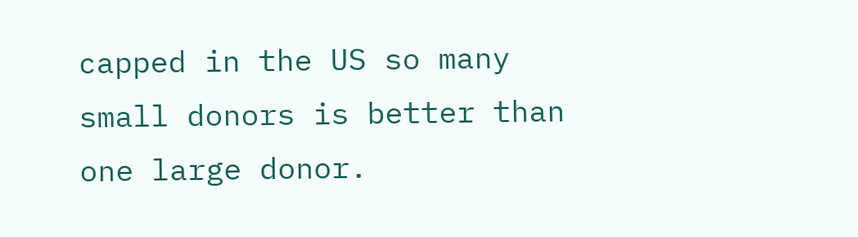capped in the US so many small donors is better than one large donor.